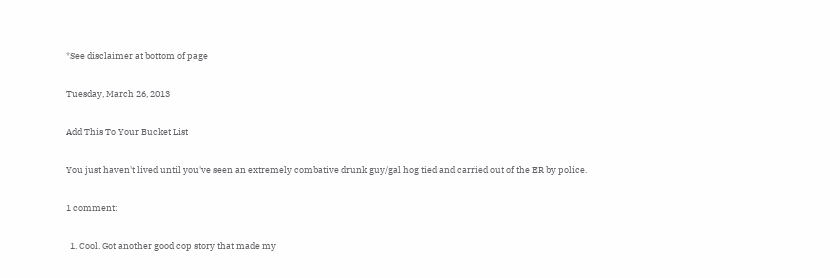*See disclaimer at bottom of page

Tuesday, March 26, 2013

Add This To Your Bucket List

You just haven't lived until you've seen an extremely combative drunk guy/gal hog tied and carried out of the ER by police.

1 comment:

  1. Cool. Got another good cop story that made my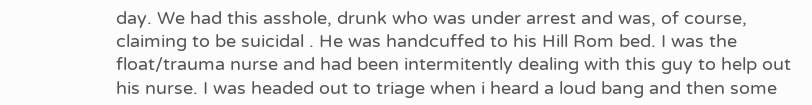day. We had this asshole, drunk who was under arrest and was, of course, claiming to be suicidal . He was handcuffed to his Hill Rom bed. I was the float/trauma nurse and had been intermitently dealing with this guy to help out his nurse. I was headed out to triage when i heard a loud bang and then some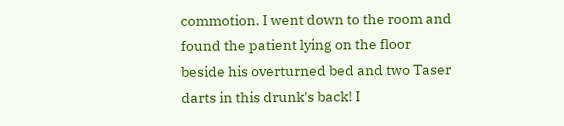commotion. I went down to the room and found the patient lying on the floor beside his overturned bed and two Taser darts in this drunk's back! I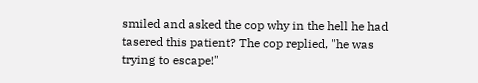smiled and asked the cop why in the hell he had tasered this patient? The cop replied, "he was trying to escape!"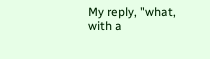My reply, "what, with a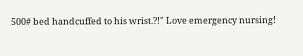500# bed handcuffed to his wrist.?!" Love emergency nursing!